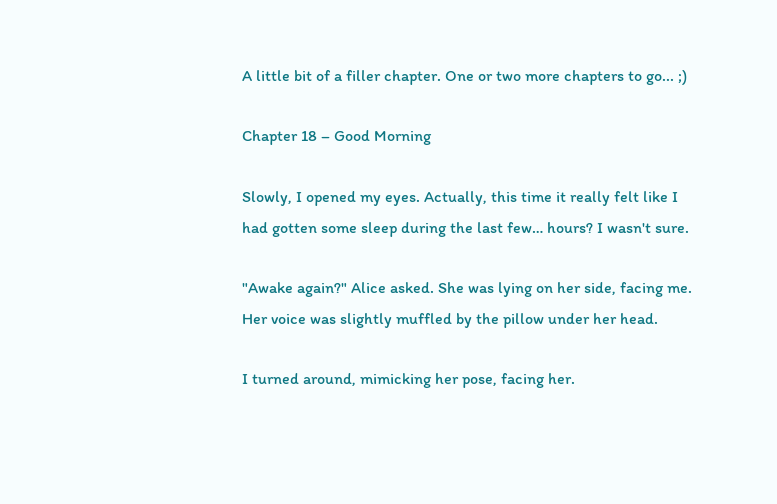A little bit of a filler chapter. One or two more chapters to go... ;)

Chapter 18 – Good Morning

Slowly, I opened my eyes. Actually, this time it really felt like I had gotten some sleep during the last few… hours? I wasn't sure.

"Awake again?" Alice asked. She was lying on her side, facing me. Her voice was slightly muffled by the pillow under her head.

I turned around, mimicking her pose, facing her.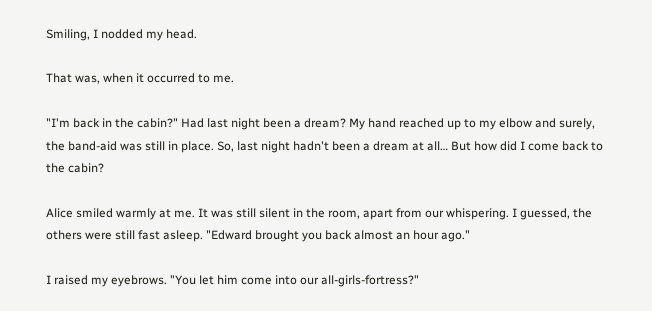Smiling, I nodded my head.

That was, when it occurred to me.

"I'm back in the cabin?" Had last night been a dream? My hand reached up to my elbow and surely, the band-aid was still in place. So, last night hadn't been a dream at all… But how did I come back to the cabin?

Alice smiled warmly at me. It was still silent in the room, apart from our whispering. I guessed, the others were still fast asleep. "Edward brought you back almost an hour ago."

I raised my eyebrows. "You let him come into our all-girls-fortress?"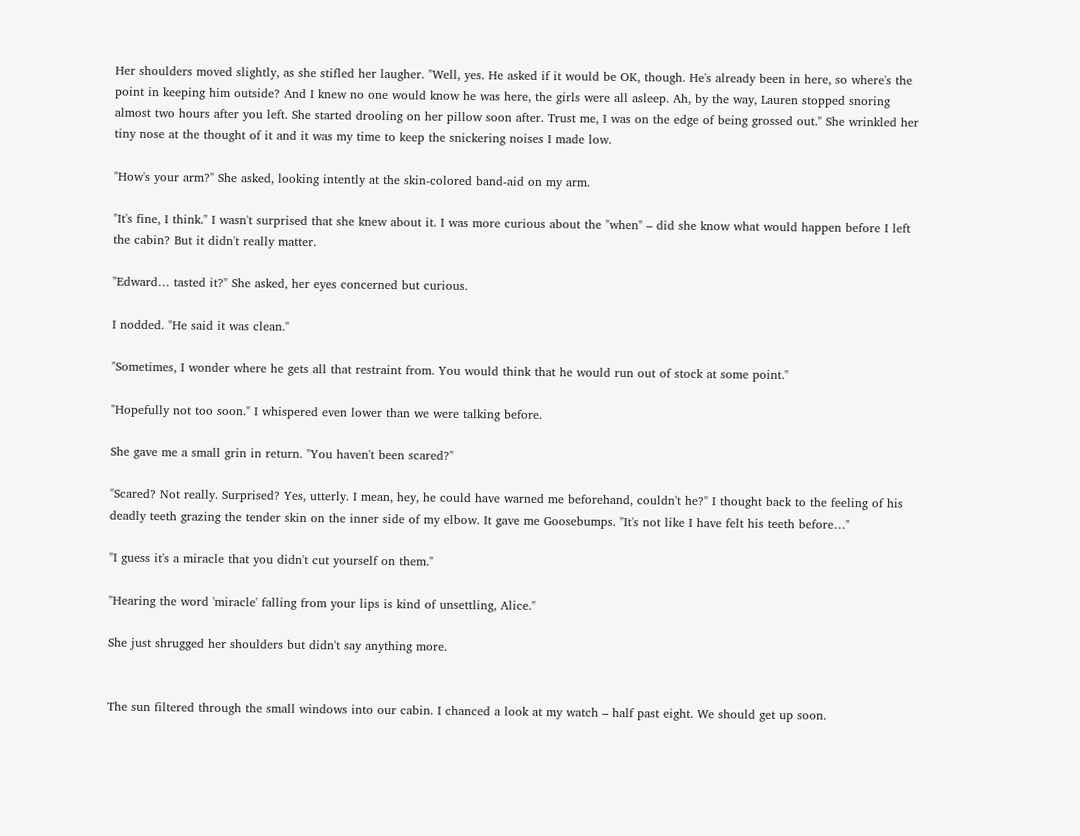Her shoulders moved slightly, as she stifled her laugher. "Well, yes. He asked if it would be OK, though. He's already been in here, so where's the point in keeping him outside? And I knew no one would know he was here, the girls were all asleep. Ah, by the way, Lauren stopped snoring almost two hours after you left. She started drooling on her pillow soon after. Trust me, I was on the edge of being grossed out." She wrinkled her tiny nose at the thought of it and it was my time to keep the snickering noises I made low.

"How's your arm?" She asked, looking intently at the skin-colored band-aid on my arm.

"It's fine, I think." I wasn't surprised that she knew about it. I was more curious about the "when" – did she know what would happen before I left the cabin? But it didn't really matter.

"Edward… tasted it?" She asked, her eyes concerned but curious.

I nodded. "He said it was clean."

"Sometimes, I wonder where he gets all that restraint from. You would think that he would run out of stock at some point."

"Hopefully not too soon." I whispered even lower than we were talking before.

She gave me a small grin in return. "You haven't been scared?"

"Scared? Not really. Surprised? Yes, utterly. I mean, hey, he could have warned me beforehand, couldn't he?" I thought back to the feeling of his deadly teeth grazing the tender skin on the inner side of my elbow. It gave me Goosebumps. "It's not like I have felt his teeth before…"

"I guess it's a miracle that you didn't cut yourself on them."

"Hearing the word 'miracle' falling from your lips is kind of unsettling, Alice."

She just shrugged her shoulders but didn't say anything more.


The sun filtered through the small windows into our cabin. I chanced a look at my watch – half past eight. We should get up soon.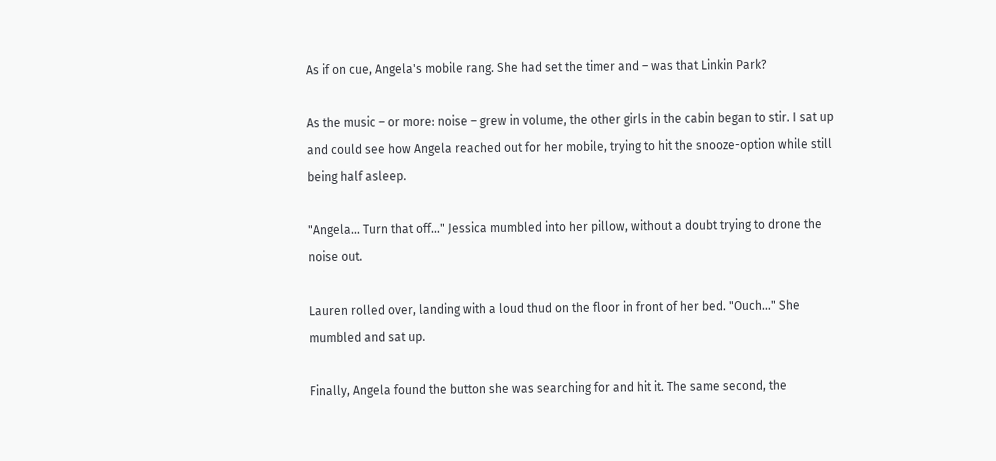As if on cue, Angela's mobile rang. She had set the timer and – was that Linkin Park?

As the music – or more: noise – grew in volume, the other girls in the cabin began to stir. I sat up and could see how Angela reached out for her mobile, trying to hit the snooze-option while still being half asleep.

"Angela… Turn that off…" Jessica mumbled into her pillow, without a doubt trying to drone the noise out.

Lauren rolled over, landing with a loud thud on the floor in front of her bed. "Ouch…" She mumbled and sat up.

Finally, Angela found the button she was searching for and hit it. The same second, the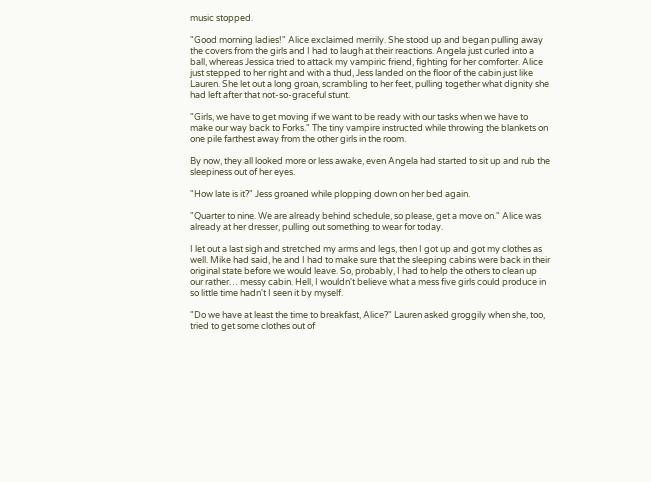music stopped.

"Good morning ladies!" Alice exclaimed merrily. She stood up and began pulling away the covers from the girls and I had to laugh at their reactions. Angela just curled into a ball, whereas Jessica tried to attack my vampiric friend, fighting for her comforter. Alice just stepped to her right and with a thud, Jess landed on the floor of the cabin just like Lauren. She let out a long groan, scrambling to her feet, pulling together what dignity she had left after that not-so-graceful stunt.

"Girls, we have to get moving if we want to be ready with our tasks when we have to make our way back to Forks." The tiny vampire instructed while throwing the blankets on one pile farthest away from the other girls in the room.

By now, they all looked more or less awake, even Angela had started to sit up and rub the sleepiness out of her eyes.

"How late is it?" Jess groaned while plopping down on her bed again.

"Quarter to nine. We are already behind schedule, so please, get a move on." Alice was already at her dresser, pulling out something to wear for today.

I let out a last sigh and stretched my arms and legs, then I got up and got my clothes as well. Mike had said, he and I had to make sure that the sleeping cabins were back in their original state before we would leave. So, probably, I had to help the others to clean up our rather… messy cabin. Hell, I wouldn't believe what a mess five girls could produce in so little time hadn't I seen it by myself.

"Do we have at least the time to breakfast, Alice?" Lauren asked groggily when she, too, tried to get some clothes out of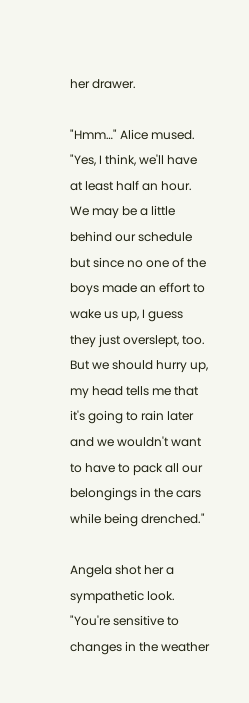her drawer.

"Hmm…" Alice mused. "Yes, I think, we'll have at least half an hour. We may be a little behind our schedule but since no one of the boys made an effort to wake us up, I guess they just overslept, too. But we should hurry up, my head tells me that it's going to rain later and we wouldn't want to have to pack all our belongings in the cars while being drenched."

Angela shot her a sympathetic look. "You're sensitive to changes in the weather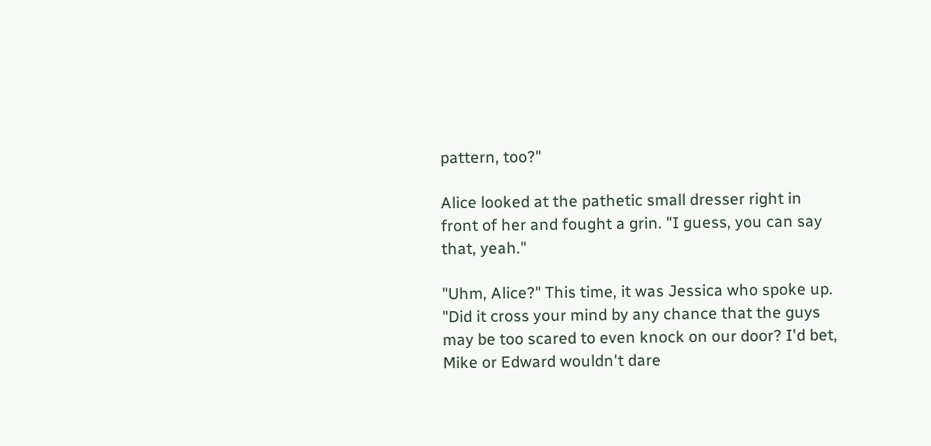pattern, too?"

Alice looked at the pathetic small dresser right in front of her and fought a grin. "I guess, you can say that, yeah."

"Uhm, Alice?" This time, it was Jessica who spoke up. "Did it cross your mind by any chance that the guys may be too scared to even knock on our door? I'd bet, Mike or Edward wouldn't dare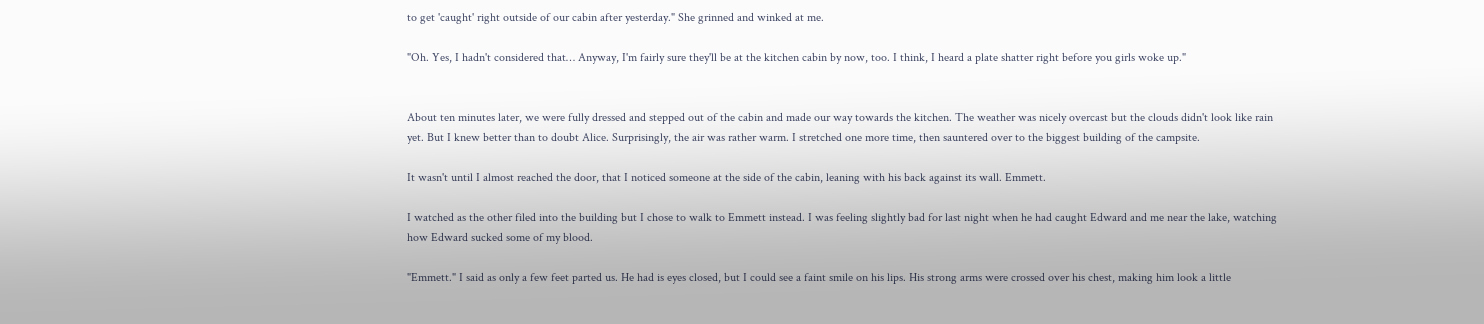to get 'caught' right outside of our cabin after yesterday." She grinned and winked at me.

"Oh. Yes, I hadn't considered that… Anyway, I'm fairly sure they'll be at the kitchen cabin by now, too. I think, I heard a plate shatter right before you girls woke up."


About ten minutes later, we were fully dressed and stepped out of the cabin and made our way towards the kitchen. The weather was nicely overcast but the clouds didn't look like rain yet. But I knew better than to doubt Alice. Surprisingly, the air was rather warm. I stretched one more time, then sauntered over to the biggest building of the campsite.

It wasn't until I almost reached the door, that I noticed someone at the side of the cabin, leaning with his back against its wall. Emmett.

I watched as the other filed into the building but I chose to walk to Emmett instead. I was feeling slightly bad for last night when he had caught Edward and me near the lake, watching how Edward sucked some of my blood.

"Emmett." I said as only a few feet parted us. He had is eyes closed, but I could see a faint smile on his lips. His strong arms were crossed over his chest, making him look a little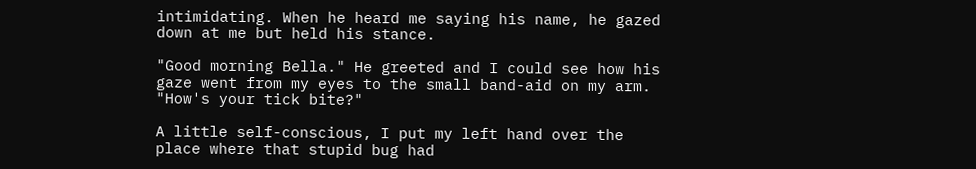intimidating. When he heard me saying his name, he gazed down at me but held his stance.

"Good morning Bella." He greeted and I could see how his gaze went from my eyes to the small band-aid on my arm. "How's your tick bite?"

A little self-conscious, I put my left hand over the place where that stupid bug had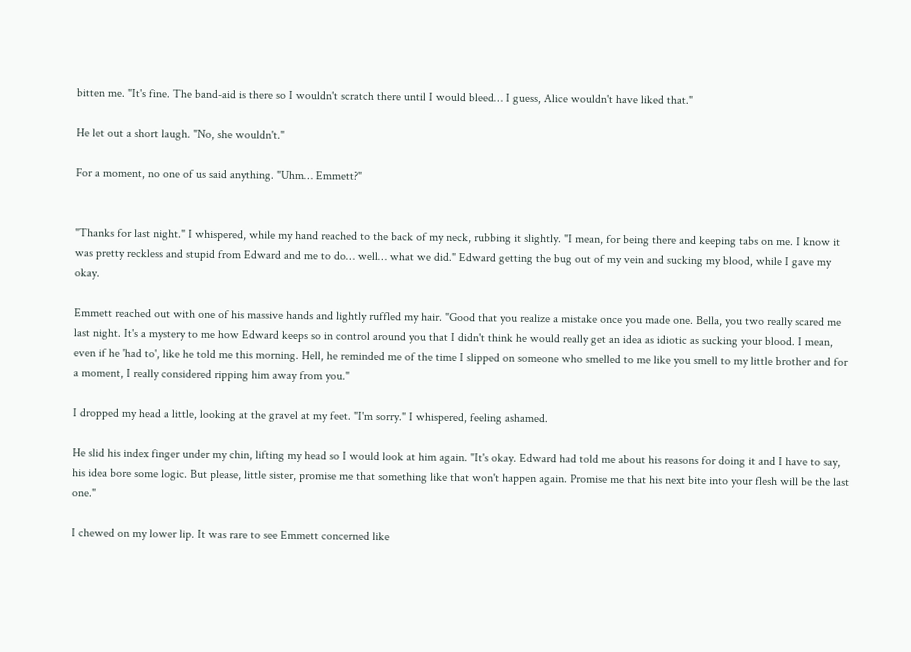bitten me. "It's fine. The band-aid is there so I wouldn't scratch there until I would bleed… I guess, Alice wouldn't have liked that."

He let out a short laugh. "No, she wouldn't."

For a moment, no one of us said anything. "Uhm… Emmett?"


"Thanks for last night." I whispered, while my hand reached to the back of my neck, rubbing it slightly. "I mean, for being there and keeping tabs on me. I know it was pretty reckless and stupid from Edward and me to do… well… what we did." Edward getting the bug out of my vein and sucking my blood, while I gave my okay.

Emmett reached out with one of his massive hands and lightly ruffled my hair. "Good that you realize a mistake once you made one. Bella, you two really scared me last night. It's a mystery to me how Edward keeps so in control around you that I didn't think he would really get an idea as idiotic as sucking your blood. I mean, even if he 'had to', like he told me this morning. Hell, he reminded me of the time I slipped on someone who smelled to me like you smell to my little brother and for a moment, I really considered ripping him away from you."

I dropped my head a little, looking at the gravel at my feet. "I'm sorry." I whispered, feeling ashamed.

He slid his index finger under my chin, lifting my head so I would look at him again. "It's okay. Edward had told me about his reasons for doing it and I have to say, his idea bore some logic. But please, little sister, promise me that something like that won't happen again. Promise me that his next bite into your flesh will be the last one."

I chewed on my lower lip. It was rare to see Emmett concerned like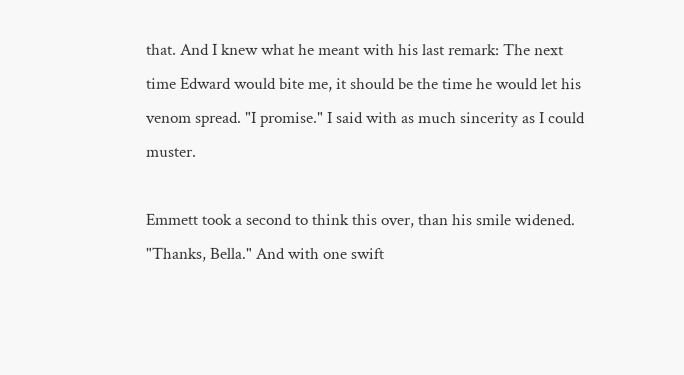that. And I knew what he meant with his last remark: The next time Edward would bite me, it should be the time he would let his venom spread. "I promise." I said with as much sincerity as I could muster.

Emmett took a second to think this over, than his smile widened. "Thanks, Bella." And with one swift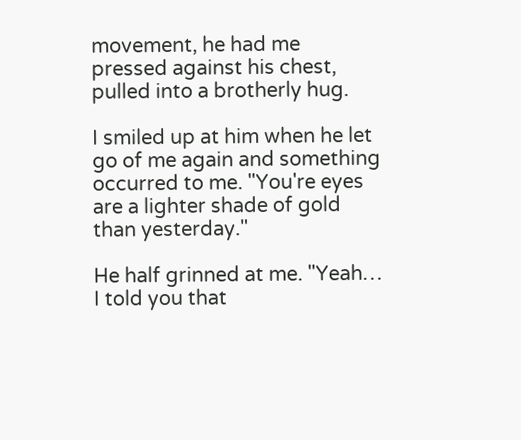movement, he had me pressed against his chest, pulled into a brotherly hug.

I smiled up at him when he let go of me again and something occurred to me. "You're eyes are a lighter shade of gold than yesterday."

He half grinned at me. "Yeah… I told you that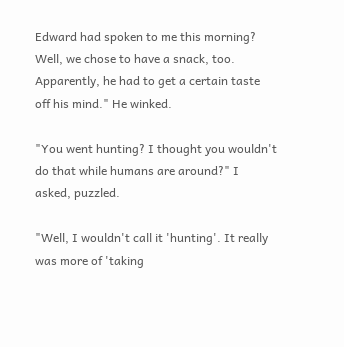Edward had spoken to me this morning? Well, we chose to have a snack, too. Apparently, he had to get a certain taste off his mind." He winked.

"You went hunting? I thought you wouldn't do that while humans are around?" I asked, puzzled.

"Well, I wouldn't call it 'hunting'. It really was more of 'taking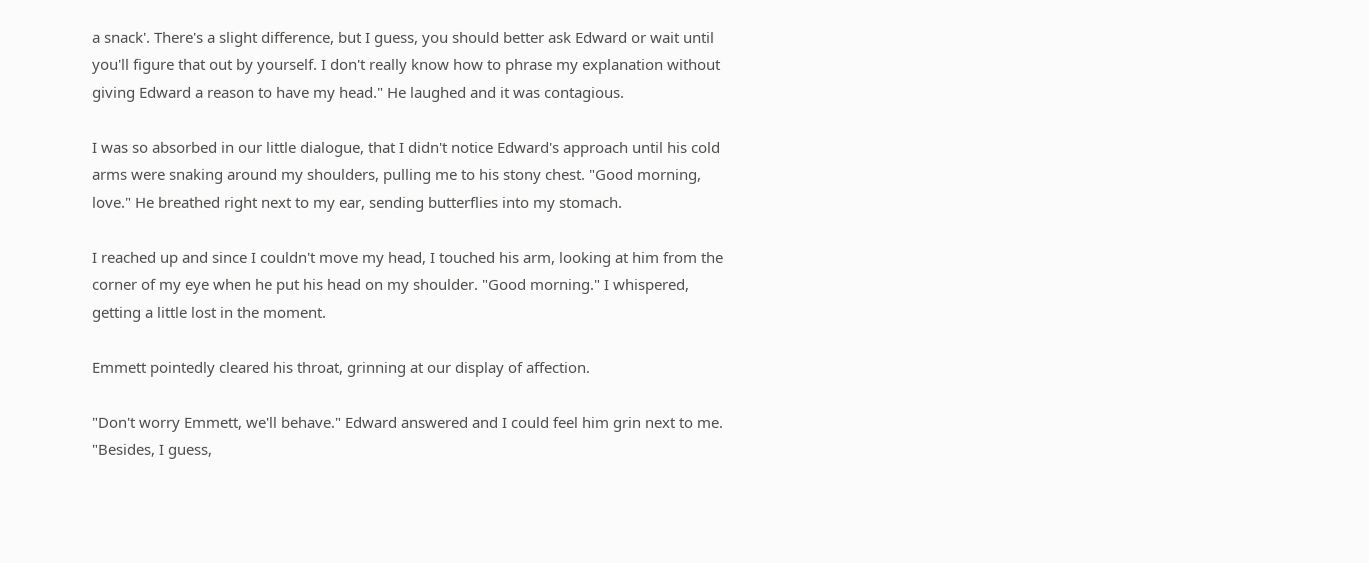a snack'. There's a slight difference, but I guess, you should better ask Edward or wait until you'll figure that out by yourself. I don't really know how to phrase my explanation without giving Edward a reason to have my head." He laughed and it was contagious.

I was so absorbed in our little dialogue, that I didn't notice Edward's approach until his cold arms were snaking around my shoulders, pulling me to his stony chest. "Good morning, love." He breathed right next to my ear, sending butterflies into my stomach.

I reached up and since I couldn't move my head, I touched his arm, looking at him from the corner of my eye when he put his head on my shoulder. "Good morning." I whispered, getting a little lost in the moment.

Emmett pointedly cleared his throat, grinning at our display of affection.

"Don't worry Emmett, we'll behave." Edward answered and I could feel him grin next to me. "Besides, I guess,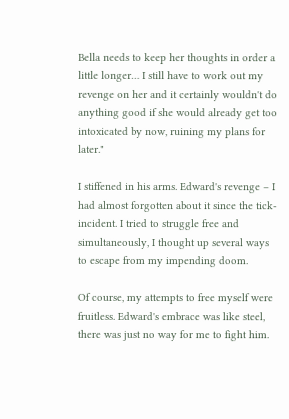Bella needs to keep her thoughts in order a little longer… I still have to work out my revenge on her and it certainly wouldn't do anything good if she would already get too intoxicated by now, ruining my plans for later."

I stiffened in his arms. Edward's revenge – I had almost forgotten about it since the tick-incident. I tried to struggle free and simultaneously, I thought up several ways to escape from my impending doom.

Of course, my attempts to free myself were fruitless. Edward's embrace was like steel, there was just no way for me to fight him.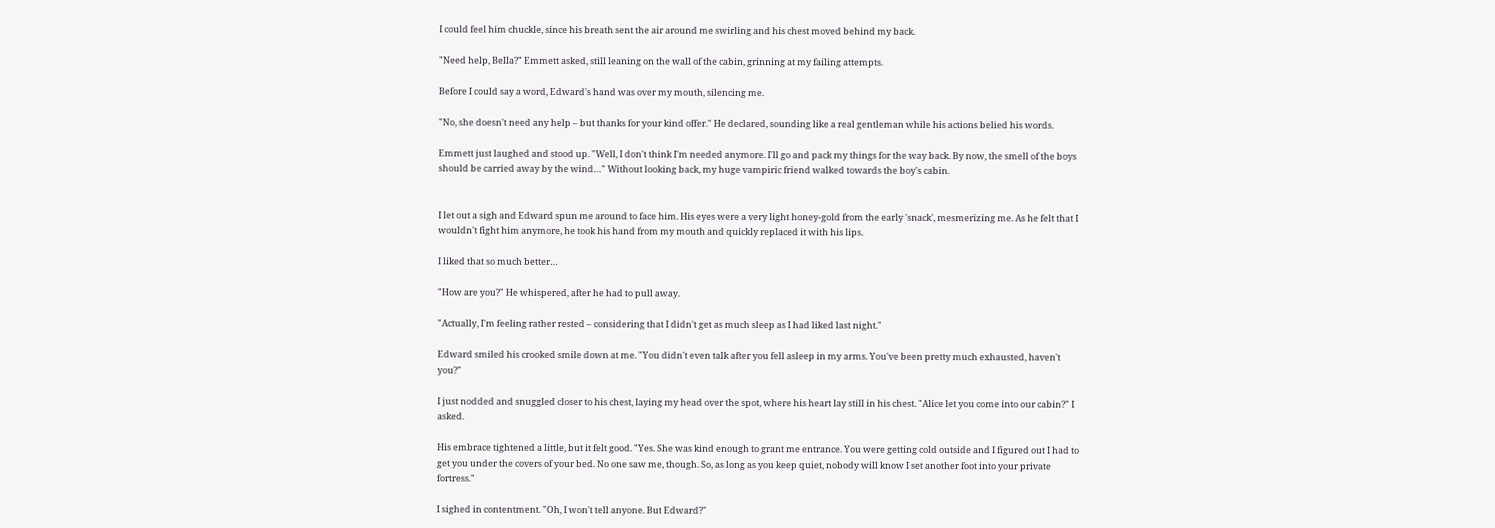I could feel him chuckle, since his breath sent the air around me swirling and his chest moved behind my back.

"Need help, Bella?" Emmett asked, still leaning on the wall of the cabin, grinning at my failing attempts.

Before I could say a word, Edward's hand was over my mouth, silencing me.

"No, she doesn't need any help – but thanks for your kind offer." He declared, sounding like a real gentleman while his actions belied his words.

Emmett just laughed and stood up. "Well, I don't think I'm needed anymore. I'll go and pack my things for the way back. By now, the smell of the boys should be carried away by the wind…" Without looking back, my huge vampiric friend walked towards the boy's cabin.


I let out a sigh and Edward spun me around to face him. His eyes were a very light honey-gold from the early 'snack', mesmerizing me. As he felt that I wouldn't fight him anymore, he took his hand from my mouth and quickly replaced it with his lips.

I liked that so much better…

"How are you?" He whispered, after he had to pull away.

"Actually, I'm feeling rather rested – considering that I didn't get as much sleep as I had liked last night."

Edward smiled his crooked smile down at me. "You didn't even talk after you fell asleep in my arms. You've been pretty much exhausted, haven't you?"

I just nodded and snuggled closer to his chest, laying my head over the spot, where his heart lay still in his chest. "Alice let you come into our cabin?" I asked.

His embrace tightened a little, but it felt good. "Yes. She was kind enough to grant me entrance. You were getting cold outside and I figured out I had to get you under the covers of your bed. No one saw me, though. So, as long as you keep quiet, nobody will know I set another foot into your private fortress."

I sighed in contentment. "Oh, I won't tell anyone. But Edward?"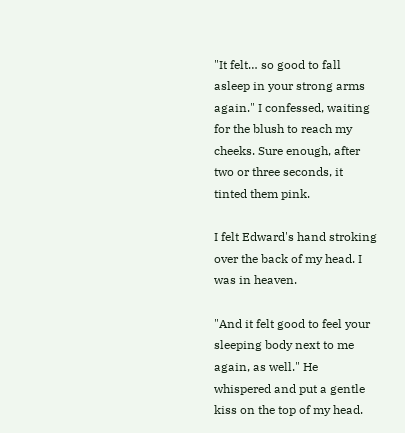"It felt… so good to fall asleep in your strong arms again." I confessed, waiting for the blush to reach my cheeks. Sure enough, after two or three seconds, it tinted them pink.

I felt Edward's hand stroking over the back of my head. I was in heaven.

"And it felt good to feel your sleeping body next to me again, as well." He whispered and put a gentle kiss on the top of my head.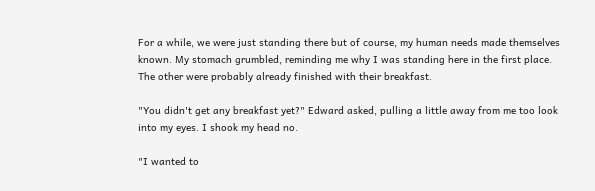For a while, we were just standing there but of course, my human needs made themselves known. My stomach grumbled, reminding me why I was standing here in the first place. The other were probably already finished with their breakfast.

"You didn't get any breakfast yet?" Edward asked, pulling a little away from me too look into my eyes. I shook my head no.

"I wanted to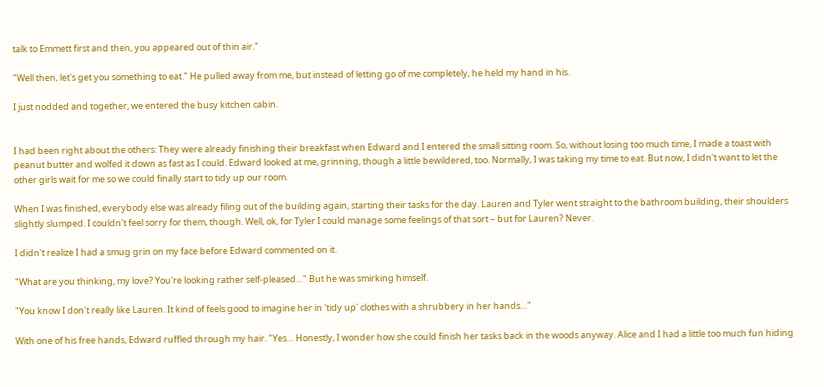talk to Emmett first and then, you appeared out of thin air."

"Well then, let's get you something to eat." He pulled away from me, but instead of letting go of me completely, he held my hand in his.

I just nodded and together, we entered the busy kitchen cabin.


I had been right about the others: They were already finishing their breakfast when Edward and I entered the small sitting room. So, without losing too much time, I made a toast with peanut butter and wolfed it down as fast as I could. Edward looked at me, grinning, though a little bewildered, too. Normally, I was taking my time to eat. But now, I didn't want to let the other girls wait for me so we could finally start to tidy up our room.

When I was finished, everybody else was already filing out of the building again, starting their tasks for the day. Lauren and Tyler went straight to the bathroom building, their shoulders slightly slumped. I couldn't feel sorry for them, though. Well, ok, for Tyler I could manage some feelings of that sort – but for Lauren? Never.

I didn't realize I had a smug grin on my face before Edward commented on it.

"What are you thinking, my love? You're looking rather self-pleased…" But he was smirking himself.

"You know I don't really like Lauren. It kind of feels good to imagine her in 'tidy up' clothes with a shrubbery in her hands…"

With one of his free hands, Edward ruffled through my hair. "Yes… Honestly, I wonder how she could finish her tasks back in the woods anyway. Alice and I had a little too much fun hiding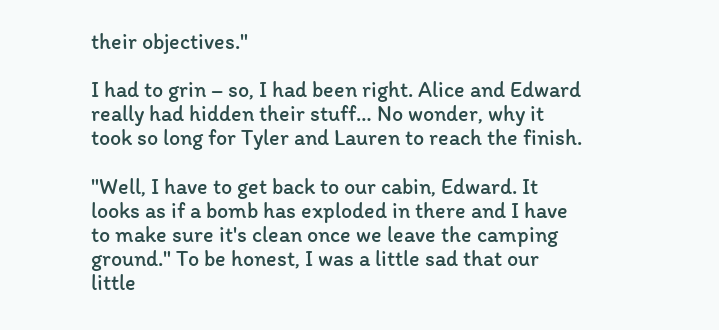their objectives."

I had to grin – so, I had been right. Alice and Edward really had hidden their stuff… No wonder, why it took so long for Tyler and Lauren to reach the finish.

"Well, I have to get back to our cabin, Edward. It looks as if a bomb has exploded in there and I have to make sure it's clean once we leave the camping ground." To be honest, I was a little sad that our little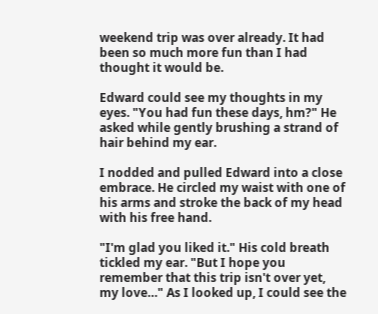weekend trip was over already. It had been so much more fun than I had thought it would be.

Edward could see my thoughts in my eyes. "You had fun these days, hm?" He asked while gently brushing a strand of hair behind my ear.

I nodded and pulled Edward into a close embrace. He circled my waist with one of his arms and stroke the back of my head with his free hand.

"I'm glad you liked it." His cold breath tickled my ear. "But I hope you remember that this trip isn't over yet, my love…" As I looked up, I could see the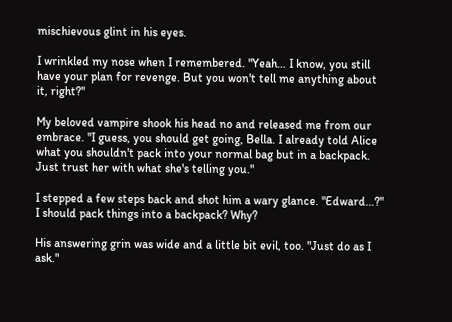mischievous glint in his eyes.

I wrinkled my nose when I remembered. "Yeah… I know, you still have your plan for revenge. But you won't tell me anything about it, right?"

My beloved vampire shook his head no and released me from our embrace. "I guess, you should get going, Bella. I already told Alice what you shouldn't pack into your normal bag but in a backpack. Just trust her with what she's telling you."

I stepped a few steps back and shot him a wary glance. "Edward…?" I should pack things into a backpack? Why?

His answering grin was wide and a little bit evil, too. "Just do as I ask."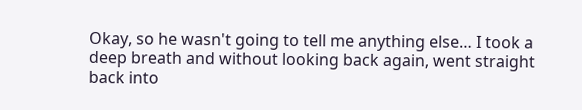Okay, so he wasn't going to tell me anything else… I took a deep breath and without looking back again, went straight back into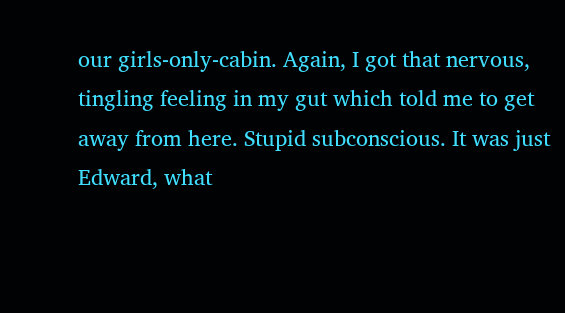our girls-only-cabin. Again, I got that nervous, tingling feeling in my gut which told me to get away from here. Stupid subconscious. It was just Edward, what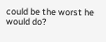could be the worst he would do?